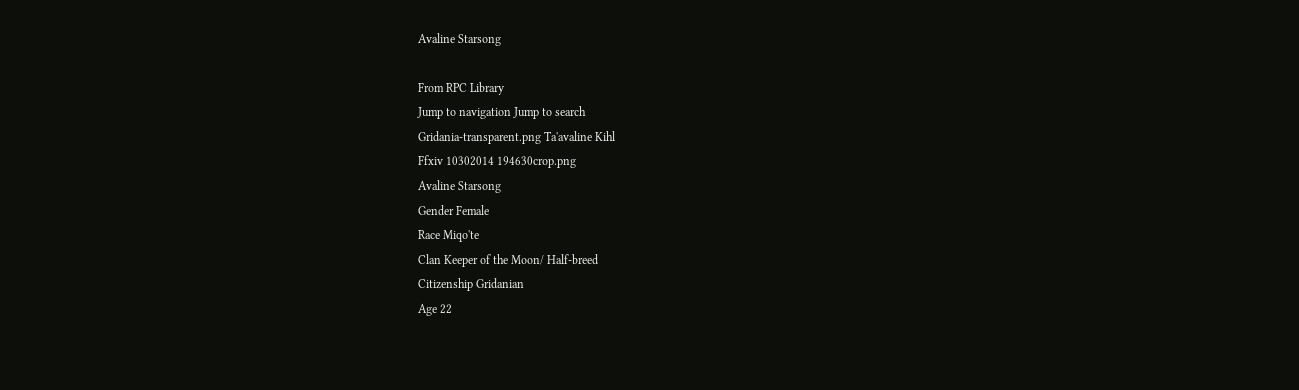Avaline Starsong

From RPC Library
Jump to navigation Jump to search
Gridania-transparent.png Ta'avaline Kihl
Ffxiv 10302014 194630crop.png
Avaline Starsong
Gender Female
Race Miqo'te
Clan Keeper of the Moon/ Half-breed
Citizenship Gridanian
Age 22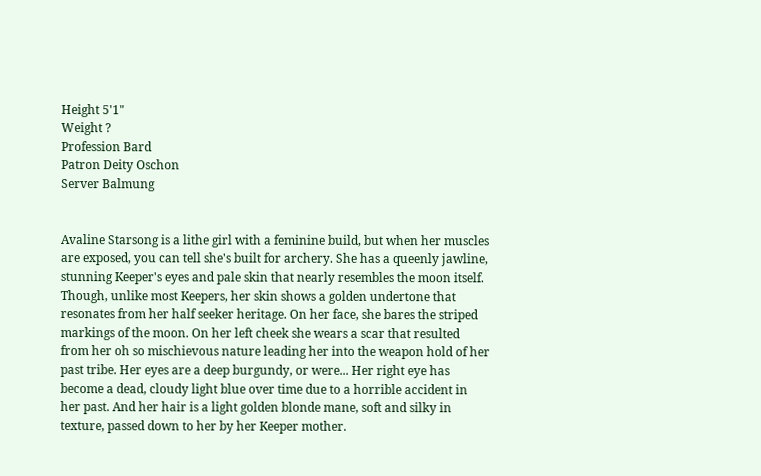Height 5'1"
Weight ?
Profession Bard
Patron Deity Oschon
Server Balmung


Avaline Starsong is a lithe girl with a feminine build, but when her muscles are exposed, you can tell she's built for archery. She has a queenly jawline, stunning Keeper's eyes and pale skin that nearly resembles the moon itself. Though, unlike most Keepers, her skin shows a golden undertone that resonates from her half seeker heritage. On her face, she bares the striped markings of the moon. On her left cheek she wears a scar that resulted from her oh so mischievous nature leading her into the weapon hold of her past tribe. Her eyes are a deep burgundy, or were... Her right eye has become a dead, cloudy light blue over time due to a horrible accident in her past. And her hair is a light golden blonde mane, soft and silky in texture, passed down to her by her Keeper mother.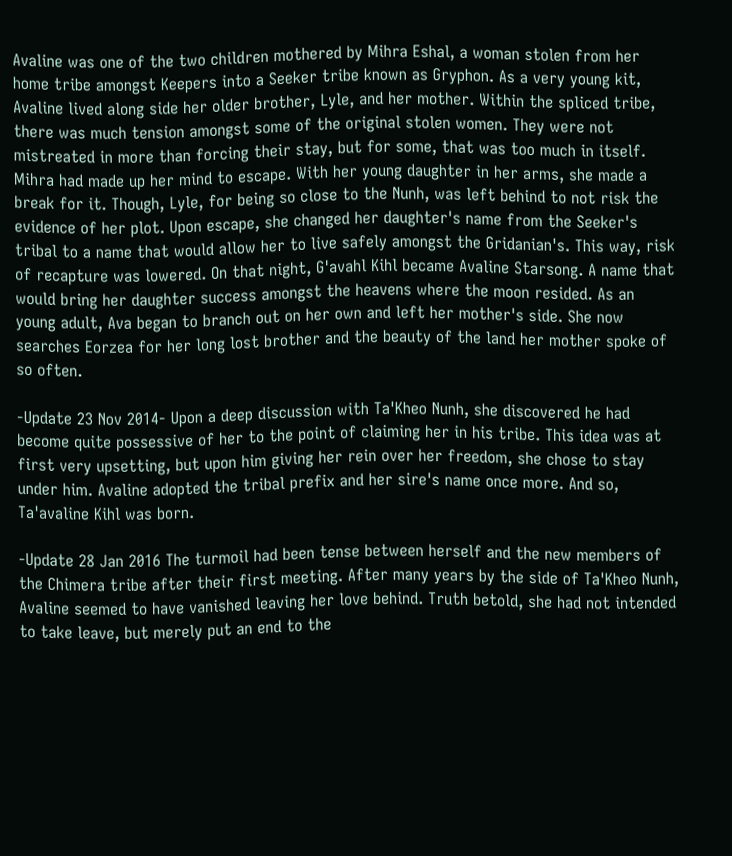Avaline was one of the two children mothered by Mihra Eshal, a woman stolen from her home tribe amongst Keepers into a Seeker tribe known as Gryphon. As a very young kit, Avaline lived along side her older brother, Lyle, and her mother. Within the spliced tribe, there was much tension amongst some of the original stolen women. They were not mistreated in more than forcing their stay, but for some, that was too much in itself. Mihra had made up her mind to escape. With her young daughter in her arms, she made a break for it. Though, Lyle, for being so close to the Nunh, was left behind to not risk the evidence of her plot. Upon escape, she changed her daughter's name from the Seeker's tribal to a name that would allow her to live safely amongst the Gridanian's. This way, risk of recapture was lowered. On that night, G'avahl Kihl became Avaline Starsong. A name that would bring her daughter success amongst the heavens where the moon resided. As an young adult, Ava began to branch out on her own and left her mother's side. She now searches Eorzea for her long lost brother and the beauty of the land her mother spoke of so often.

-Update 23 Nov 2014- Upon a deep discussion with Ta'Kheo Nunh, she discovered he had become quite possessive of her to the point of claiming her in his tribe. This idea was at first very upsetting, but upon him giving her rein over her freedom, she chose to stay under him. Avaline adopted the tribal prefix and her sire's name once more. And so, Ta'avaline Kihl was born.

-Update 28 Jan 2016 The turmoil had been tense between herself and the new members of the Chimera tribe after their first meeting. After many years by the side of Ta'Kheo Nunh, Avaline seemed to have vanished leaving her love behind. Truth betold, she had not intended to take leave, but merely put an end to the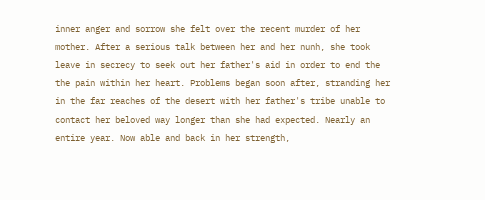inner anger and sorrow she felt over the recent murder of her mother. After a serious talk between her and her nunh, she took leave in secrecy to seek out her father's aid in order to end the the pain within her heart. Problems began soon after, stranding her in the far reaches of the desert with her father's tribe unable to contact her beloved way longer than she had expected. Nearly an entire year. Now able and back in her strength,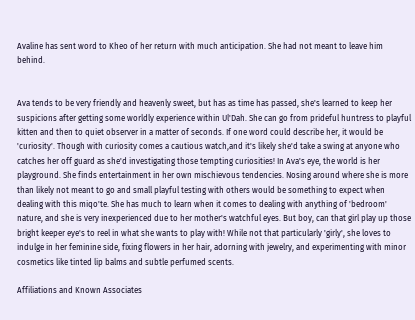Avaline has sent word to Kheo of her return with much anticipation. She had not meant to leave him behind.


Ava tends to be very friendly and heavenly sweet, but has as time has passed, she's learned to keep her suspicions after getting some worldly experience within Ul'Dah. She can go from prideful huntress to playful kitten and then to quiet observer in a matter of seconds. If one word could describe her, it would be 'curiosity'. Though with curiosity comes a cautious watch,and it's likely she'd take a swing at anyone who catches her off guard as she'd investigating those tempting curiosities! In Ava's eye, the world is her playground. She finds entertainment in her own mischievous tendencies. Nosing around where she is more than likely not meant to go and small playful testing with others would be something to expect when dealing with this miqo'te. She has much to learn when it comes to dealing with anything of 'bedroom' nature, and she is very inexperienced due to her mother's watchful eyes. But boy, can that girl play up those bright keeper eye's to reel in what she wants to play with! While not that particularly 'girly', she loves to indulge in her feminine side, fixing flowers in her hair, adorning with jewelry, and experimenting with minor cosmetics like tinted lip balms and subtle perfumed scents.

Affiliations and Known Associates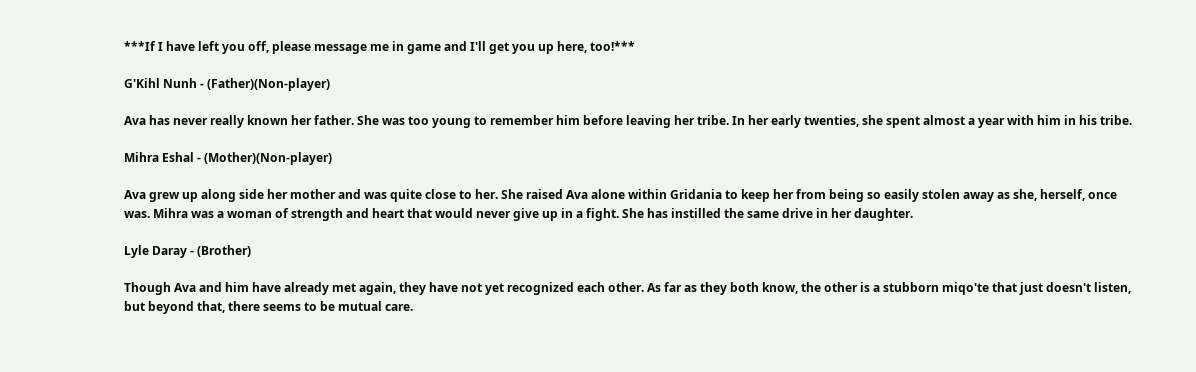***If I have left you off, please message me in game and I'll get you up here, too!***

G'Kihl Nunh - (Father)(Non-player)

Ava has never really known her father. She was too young to remember him before leaving her tribe. In her early twenties, she spent almost a year with him in his tribe.

Mihra Eshal - (Mother)(Non-player)

Ava grew up along side her mother and was quite close to her. She raised Ava alone within Gridania to keep her from being so easily stolen away as she, herself, once was. Mihra was a woman of strength and heart that would never give up in a fight. She has instilled the same drive in her daughter.

Lyle Daray - (Brother)

Though Ava and him have already met again, they have not yet recognized each other. As far as they both know, the other is a stubborn miqo'te that just doesn't listen, but beyond that, there seems to be mutual care.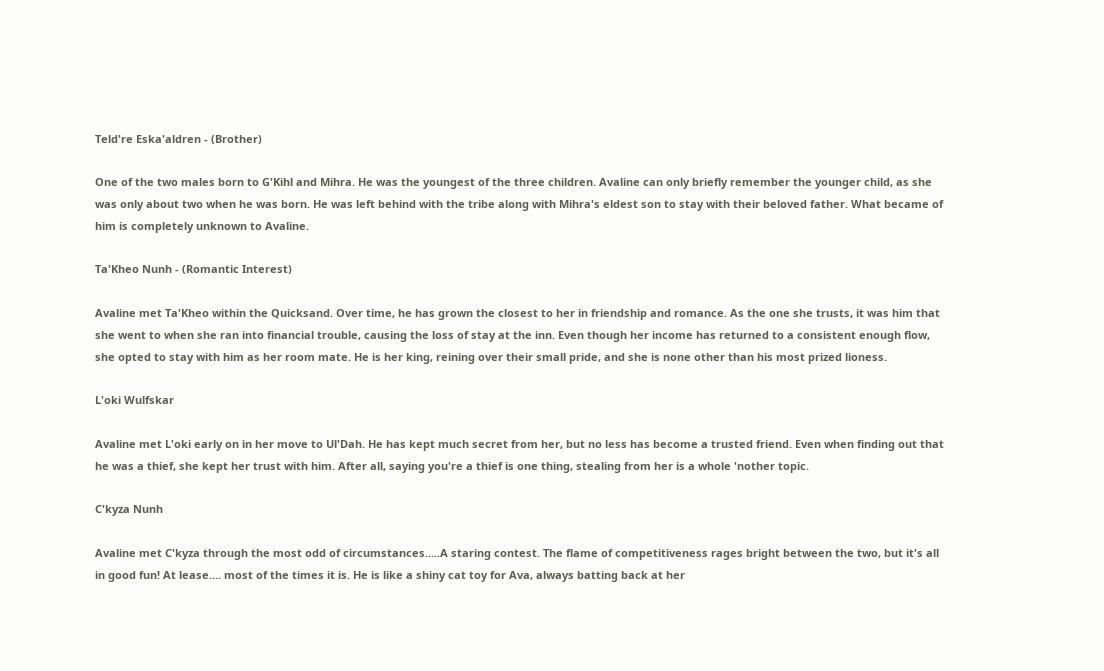Teld're Eska'aldren - (Brother)

One of the two males born to G'Kihl and Mihra. He was the youngest of the three children. Avaline can only briefly remember the younger child, as she was only about two when he was born. He was left behind with the tribe along with Mihra's eldest son to stay with their beloved father. What became of him is completely unknown to Avaline.

Ta'Kheo Nunh - (Romantic Interest)

Avaline met Ta'Kheo within the Quicksand. Over time, he has grown the closest to her in friendship and romance. As the one she trusts, it was him that she went to when she ran into financial trouble, causing the loss of stay at the inn. Even though her income has returned to a consistent enough flow, she opted to stay with him as her room mate. He is her king, reining over their small pride, and she is none other than his most prized lioness.

L'oki Wulfskar

Avaline met L'oki early on in her move to Ul'Dah. He has kept much secret from her, but no less has become a trusted friend. Even when finding out that he was a thief, she kept her trust with him. After all, saying you're a thief is one thing, stealing from her is a whole 'nother topic.

C'kyza Nunh

Avaline met C'kyza through the most odd of circumstances.....A staring contest. The flame of competitiveness rages bright between the two, but it's all in good fun! At lease.... most of the times it is. He is like a shiny cat toy for Ava, always batting back at her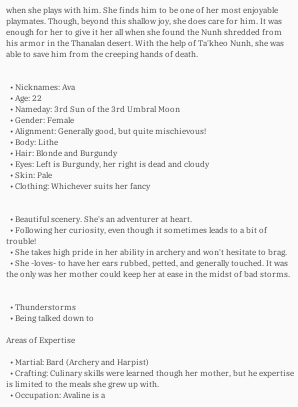when she plays with him. She finds him to be one of her most enjoyable playmates. Though, beyond this shallow joy, she does care for him. It was enough for her to give it her all when she found the Nunh shredded from his armor in the Thanalan desert. With the help of Ta'kheo Nunh, she was able to save him from the creeping hands of death.


  • Nicknames: Ava
  • Age: 22
  • Nameday: 3rd Sun of the 3rd Umbral Moon
  • Gender: Female
  • Alignment: Generally good, but quite mischievous!
  • Body: Lithe
  • Hair: Blonde and Burgundy
  • Eyes: Left is Burgundy, her right is dead and cloudy
  • Skin: Pale
  • Clothing: Whichever suits her fancy


  • Beautiful scenery. She's an adventurer at heart.
  • Following her curiosity, even though it sometimes leads to a bit of trouble!
  • She takes high pride in her ability in archery and won't hesitate to brag.
  • She -loves- to have her ears rubbed, petted, and generally touched. It was the only was her mother could keep her at ease in the midst of bad storms.


  • Thunderstorms
  • Being talked down to

Areas of Expertise

  • Martial: Bard (Archery and Harpist)
  • Crafting: Culinary skills were learned though her mother, but he expertise is limited to the meals she grew up with.
  • Occupation: Avaline is a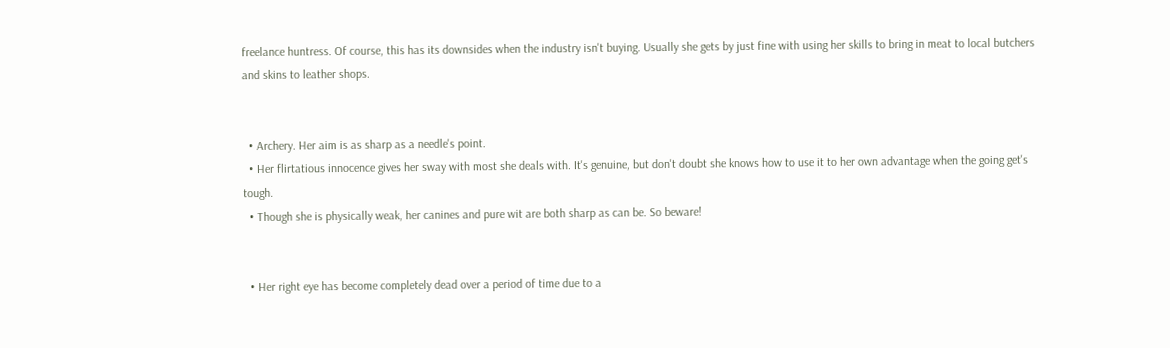freelance huntress. Of course, this has its downsides when the industry isn't buying. Usually she gets by just fine with using her skills to bring in meat to local butchers and skins to leather shops.


  • Archery. Her aim is as sharp as a needle's point.
  • Her flirtatious innocence gives her sway with most she deals with. It's genuine, but don't doubt she knows how to use it to her own advantage when the going get's tough.
  • Though she is physically weak, her canines and pure wit are both sharp as can be. So beware!


  • Her right eye has become completely dead over a period of time due to a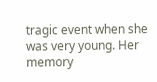tragic event when she was very young. Her memory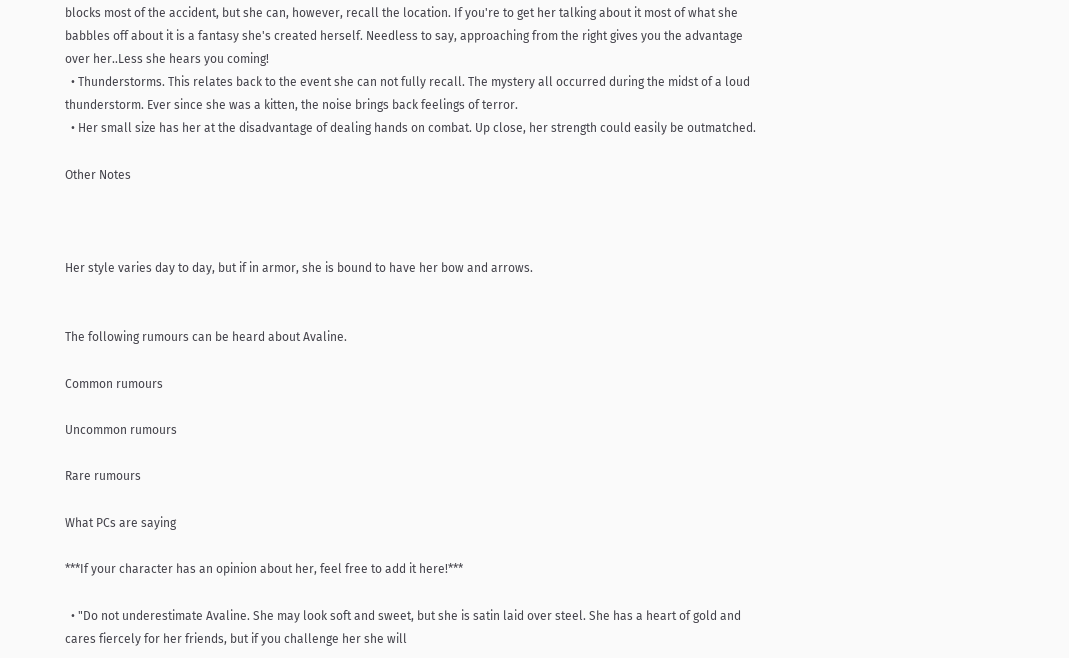blocks most of the accident, but she can, however, recall the location. If you're to get her talking about it most of what she babbles off about it is a fantasy she's created herself. Needless to say, approaching from the right gives you the advantage over her..Less she hears you coming!
  • Thunderstorms. This relates back to the event she can not fully recall. The mystery all occurred during the midst of a loud thunderstorm. Ever since she was a kitten, the noise brings back feelings of terror.
  • Her small size has her at the disadvantage of dealing hands on combat. Up close, her strength could easily be outmatched.

Other Notes



Her style varies day to day, but if in armor, she is bound to have her bow and arrows.


The following rumours can be heard about Avaline.

Common rumours

Uncommon rumours

Rare rumours

What PCs are saying

***If your character has an opinion about her, feel free to add it here!***

  • "Do not underestimate Avaline. She may look soft and sweet, but she is satin laid over steel. She has a heart of gold and cares fiercely for her friends, but if you challenge her she will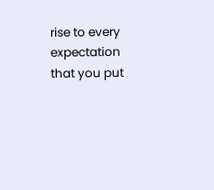rise to every expectation that you put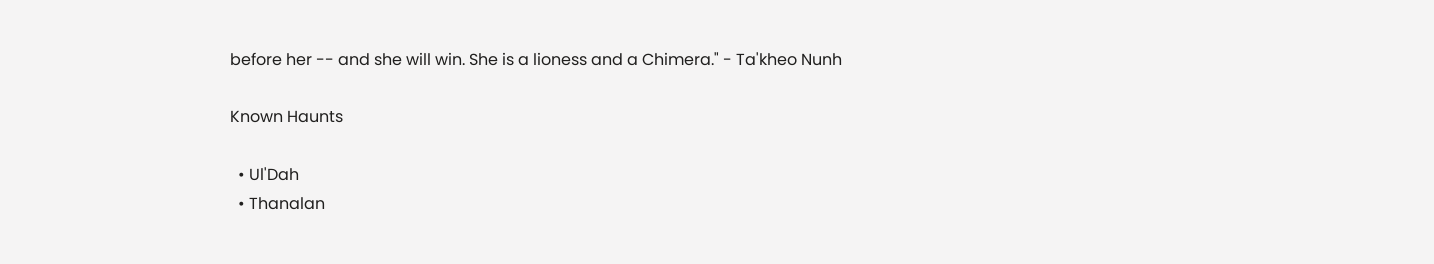before her -- and she will win. She is a lioness and a Chimera." - Ta'kheo Nunh

Known Haunts

  • Ul'Dah
  • Thanalan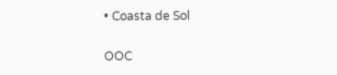• Coasta de Sol

OOC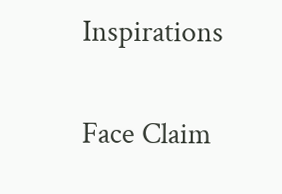Inspirations

Face Claim